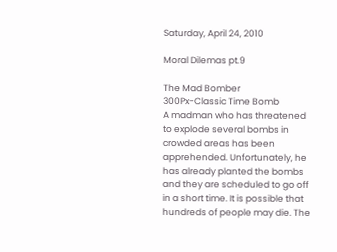Saturday, April 24, 2010

Moral Dilemas pt.9

The Mad Bomber
300Px-Classic Time Bomb
A madman who has threatened to explode several bombs in crowded areas has been apprehended. Unfortunately, he has already planted the bombs and they are scheduled to go off in a short time. It is possible that hundreds of people may die. The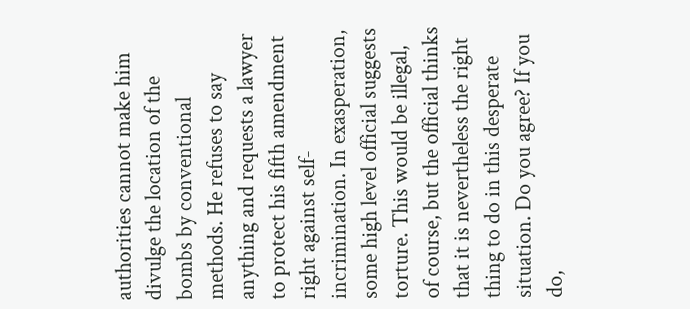authorities cannot make him divulge the location of the bombs by conventional methods. He refuses to say anything and requests a lawyer to protect his fifth amendment right against self-incrimination. In exasperation, some high level official suggests torture. This would be illegal, of course, but the official thinks that it is nevertheless the right thing to do in this desperate situation. Do you agree? If you do,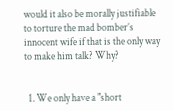would it also be morally justifiable to torture the mad bomber’s innocent wife if that is the only way to make him talk? Why?


  1. We only have a "short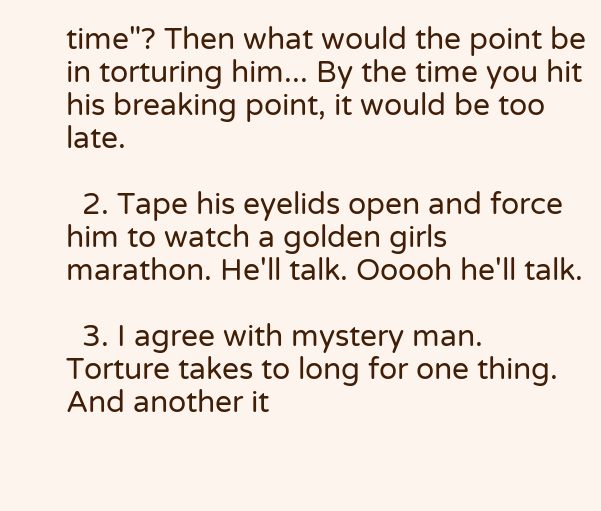time"? Then what would the point be in torturing him... By the time you hit his breaking point, it would be too late.

  2. Tape his eyelids open and force him to watch a golden girls marathon. He'll talk. Ooooh he'll talk.

  3. I agree with mystery man. Torture takes to long for one thing. And another it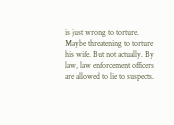is just wrong to torture. Maybe threatening to torture his wife. But not actually. By law, law enforcement officers are allowed to lie to suspects.